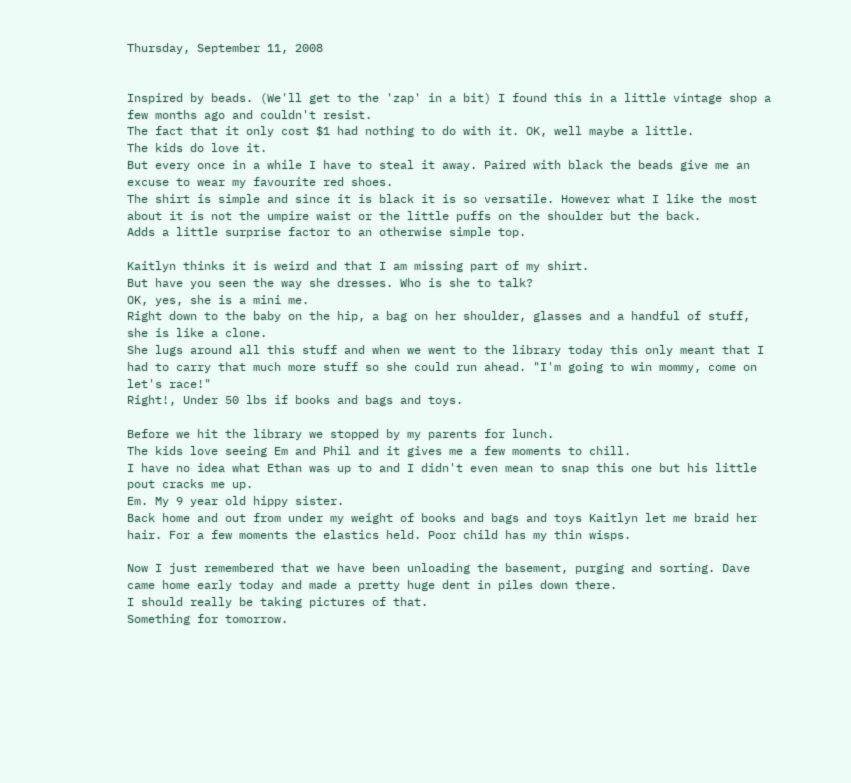Thursday, September 11, 2008


Inspired by beads. (We'll get to the 'zap' in a bit) I found this in a little vintage shop a few months ago and couldn't resist.
The fact that it only cost $1 had nothing to do with it. OK, well maybe a little.
The kids do love it.
But every once in a while I have to steal it away. Paired with black the beads give me an excuse to wear my favourite red shoes.
The shirt is simple and since it is black it is so versatile. However what I like the most about it is not the umpire waist or the little puffs on the shoulder but the back.
Adds a little surprise factor to an otherwise simple top.

Kaitlyn thinks it is weird and that I am missing part of my shirt.
But have you seen the way she dresses. Who is she to talk?
OK, yes, she is a mini me.
Right down to the baby on the hip, a bag on her shoulder, glasses and a handful of stuff, she is like a clone.
She lugs around all this stuff and when we went to the library today this only meant that I had to carry that much more stuff so she could run ahead. "I'm going to win mommy, come on let's race!"
Right!, Under 50 lbs if books and bags and toys.

Before we hit the library we stopped by my parents for lunch.
The kids love seeing Em and Phil and it gives me a few moments to chill.
I have no idea what Ethan was up to and I didn't even mean to snap this one but his little pout cracks me up.
Em. My 9 year old hippy sister.
Back home and out from under my weight of books and bags and toys Kaitlyn let me braid her hair. For a few moments the elastics held. Poor child has my thin wisps.

Now I just remembered that we have been unloading the basement, purging and sorting. Dave came home early today and made a pretty huge dent in piles down there.
I should really be taking pictures of that.
Something for tomorrow.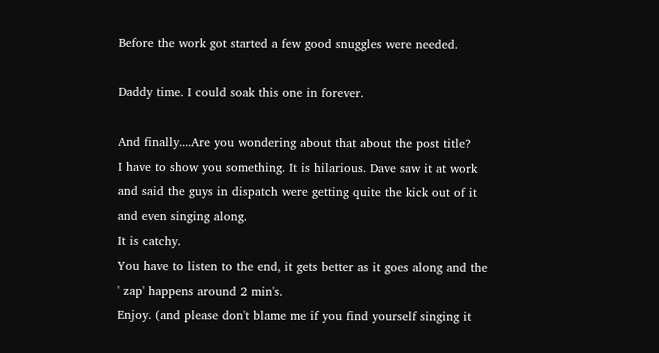Before the work got started a few good snuggles were needed.

Daddy time. I could soak this one in forever.

And finally....Are you wondering about that about the post title?
I have to show you something. It is hilarious. Dave saw it at work and said the guys in dispatch were getting quite the kick out of it and even singing along.
It is catchy.
You have to listen to the end, it gets better as it goes along and the ' zap' happens around 2 min's.
Enjoy. (and please don't blame me if you find yourself singing it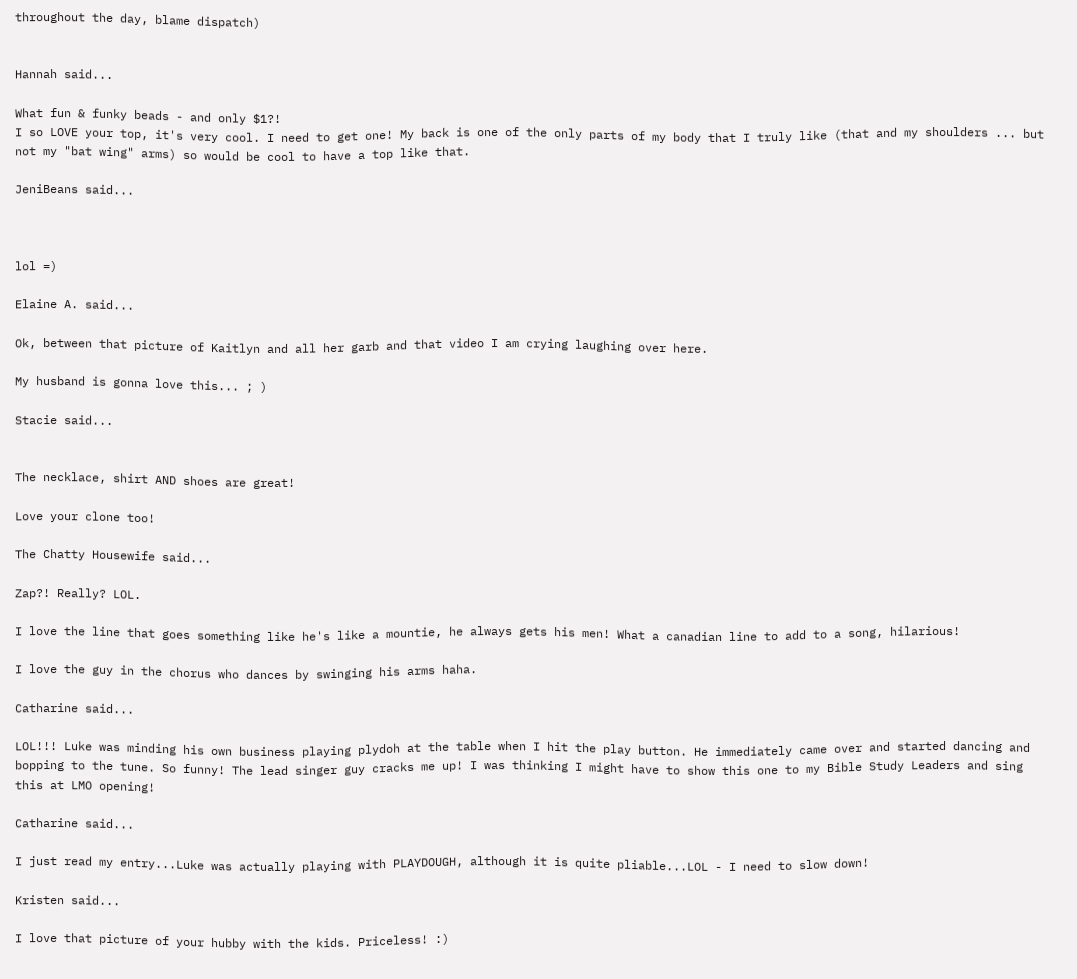throughout the day, blame dispatch)


Hannah said...

What fun & funky beads - and only $1?!
I so LOVE your top, it's very cool. I need to get one! My back is one of the only parts of my body that I truly like (that and my shoulders ... but not my "bat wing" arms) so would be cool to have a top like that.

JeniBeans said...



lol =)

Elaine A. said...

Ok, between that picture of Kaitlyn and all her garb and that video I am crying laughing over here.

My husband is gonna love this... ; )

Stacie said...


The necklace, shirt AND shoes are great!

Love your clone too!

The Chatty Housewife said...

Zap?! Really? LOL.

I love the line that goes something like he's like a mountie, he always gets his men! What a canadian line to add to a song, hilarious!

I love the guy in the chorus who dances by swinging his arms haha.

Catharine said...

LOL!!! Luke was minding his own business playing plydoh at the table when I hit the play button. He immediately came over and started dancing and bopping to the tune. So funny! The lead singer guy cracks me up! I was thinking I might have to show this one to my Bible Study Leaders and sing this at LMO opening!

Catharine said...

I just read my entry...Luke was actually playing with PLAYDOUGH, although it is quite pliable...LOL - I need to slow down!

Kristen said...

I love that picture of your hubby with the kids. Priceless! :)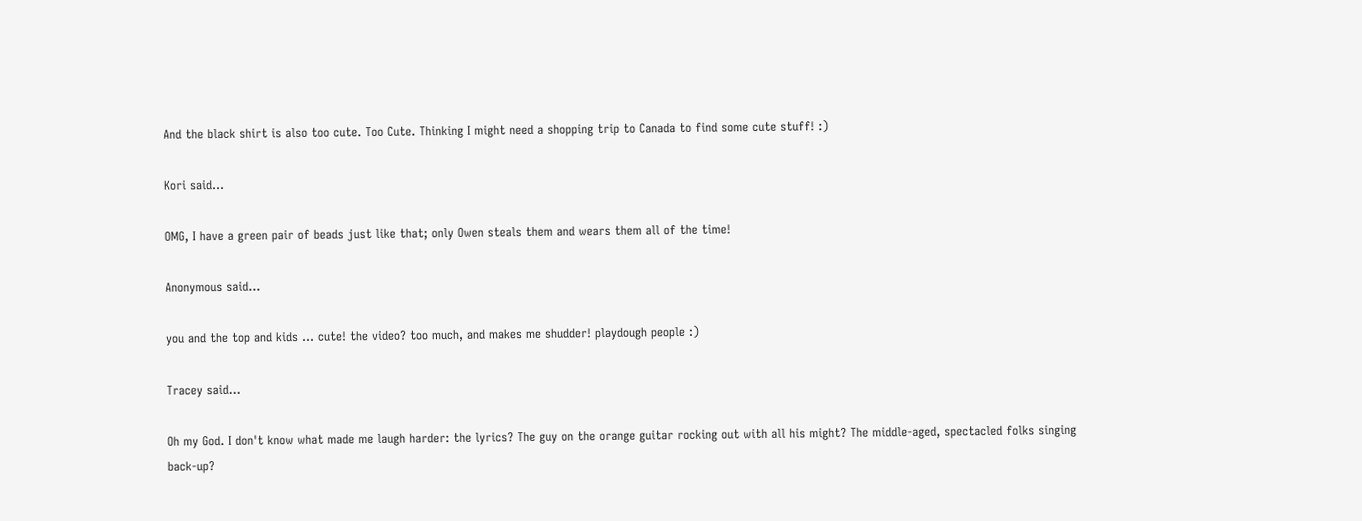And the black shirt is also too cute. Too Cute. Thinking I might need a shopping trip to Canada to find some cute stuff! :)

Kori said...

OMG, I have a green pair of beads just like that; only Owen steals them and wears them all of the time!

Anonymous said...

you and the top and kids ... cute! the video? too much, and makes me shudder! playdough people :)

Tracey said...

Oh my God. I don't know what made me laugh harder: the lyrics? The guy on the orange guitar rocking out with all his might? The middle-aged, spectacled folks singing back-up?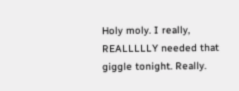Holy moly. I really, REALLLLLY needed that giggle tonight. Really.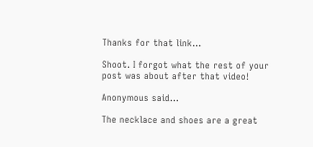Thanks for that link...

Shoot. I forgot what the rest of your post was about after that video!

Anonymous said...

The necklace and shoes are a great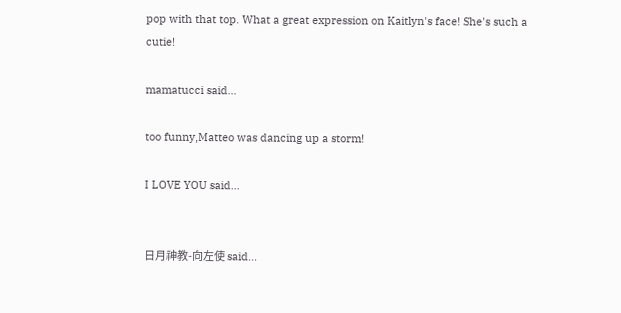pop with that top. What a great expression on Kaitlyn's face! She's such a cutie!

mamatucci said...

too funny,Matteo was dancing up a storm!

I LOVE YOU said...


日月神教-向左使 said...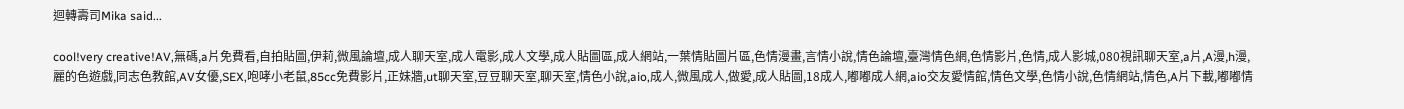迴轉壽司Mika said...

cool!very creative!AV,無碼,a片免費看,自拍貼圖,伊莉,微風論壇,成人聊天室,成人電影,成人文學,成人貼圖區,成人網站,一葉情貼圖片區,色情漫畫,言情小說,情色論壇,臺灣情色網,色情影片,色情,成人影城,080視訊聊天室,a片,A漫,h漫,麗的色遊戲,同志色教館,AV女優,SEX,咆哮小老鼠,85cc免費影片,正妹牆,ut聊天室,豆豆聊天室,聊天室,情色小說,aio,成人,微風成人,做愛,成人貼圖,18成人,嘟嘟成人網,aio交友愛情館,情色文學,色情小說,色情網站,情色,A片下載,嘟嘟情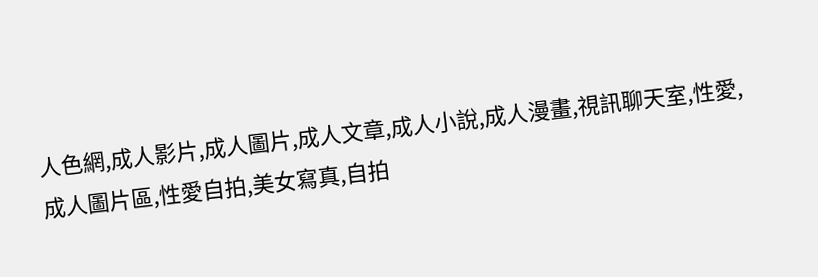人色網,成人影片,成人圖片,成人文章,成人小說,成人漫畫,視訊聊天室,性愛,成人圖片區,性愛自拍,美女寫真,自拍